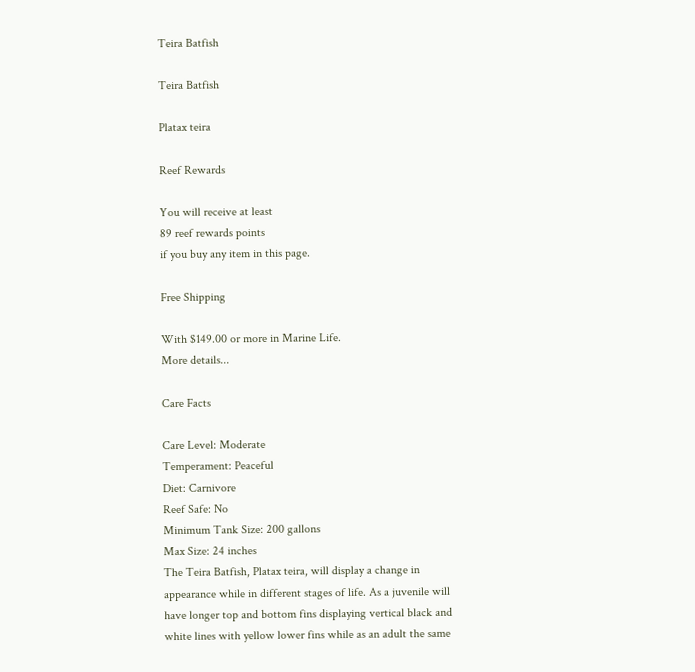Teira Batfish

Teira Batfish

Platax teira

Reef Rewards

You will receive at least
89 reef rewards points
if you buy any item in this page.

Free Shipping

With $149.00 or more in Marine Life.
More details...

Care Facts

Care Level: Moderate
Temperament: Peaceful
Diet: Carnivore
Reef Safe: No
Minimum Tank Size: 200 gallons
Max Size: 24 inches
The Teira Batfish, Platax teira, will display a change in appearance while in different stages of life. As a juvenile will have longer top and bottom fins displaying vertical black and white lines with yellow lower fins while as an adult the same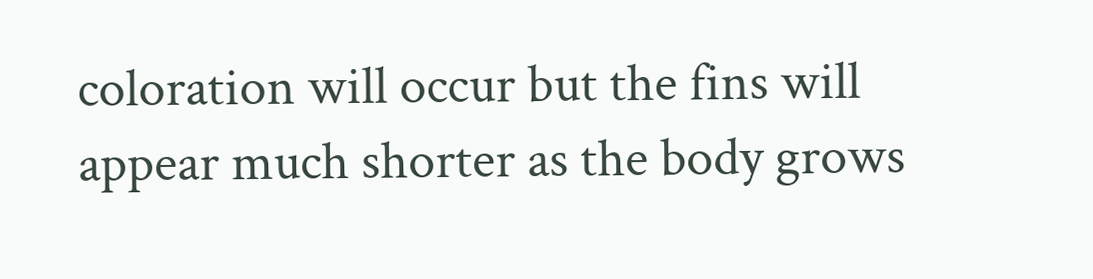coloration will occur but the fins will appear much shorter as the body grows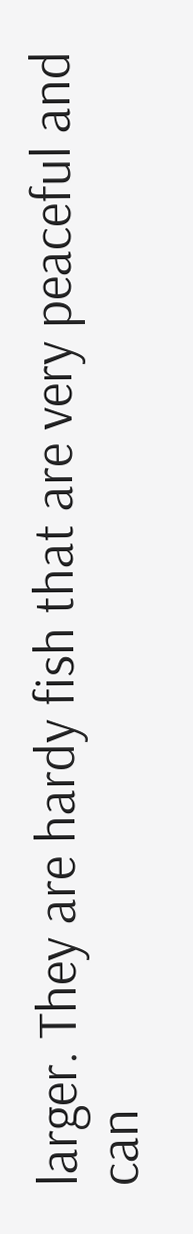larger. They are hardy fish that are very peaceful and can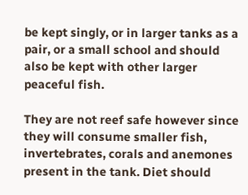be kept singly, or in larger tanks as a pair, or a small school and should also be kept with other larger peaceful fish.

They are not reef safe however since they will consume smaller fish, invertebrates, corals and anemones present in the tank. Diet should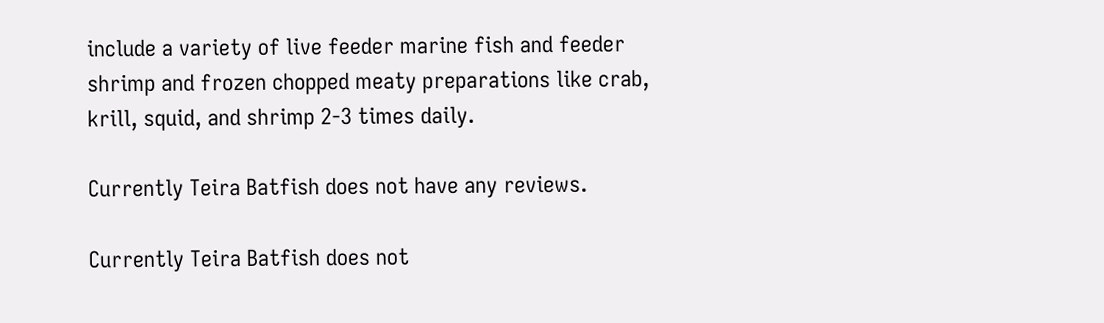include a variety of live feeder marine fish and feeder shrimp and frozen chopped meaty preparations like crab, krill, squid, and shrimp 2-3 times daily.

Currently Teira Batfish does not have any reviews.

Currently Teira Batfish does not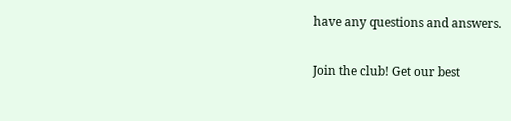have any questions and answers.

Join the club! Get our best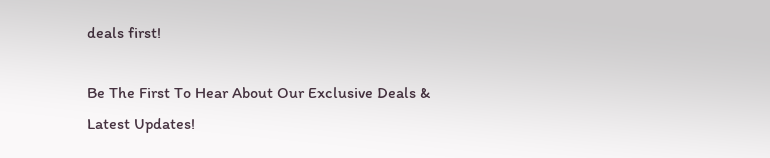deals first!

Be The First To Hear About Our Exclusive Deals & Latest Updates!